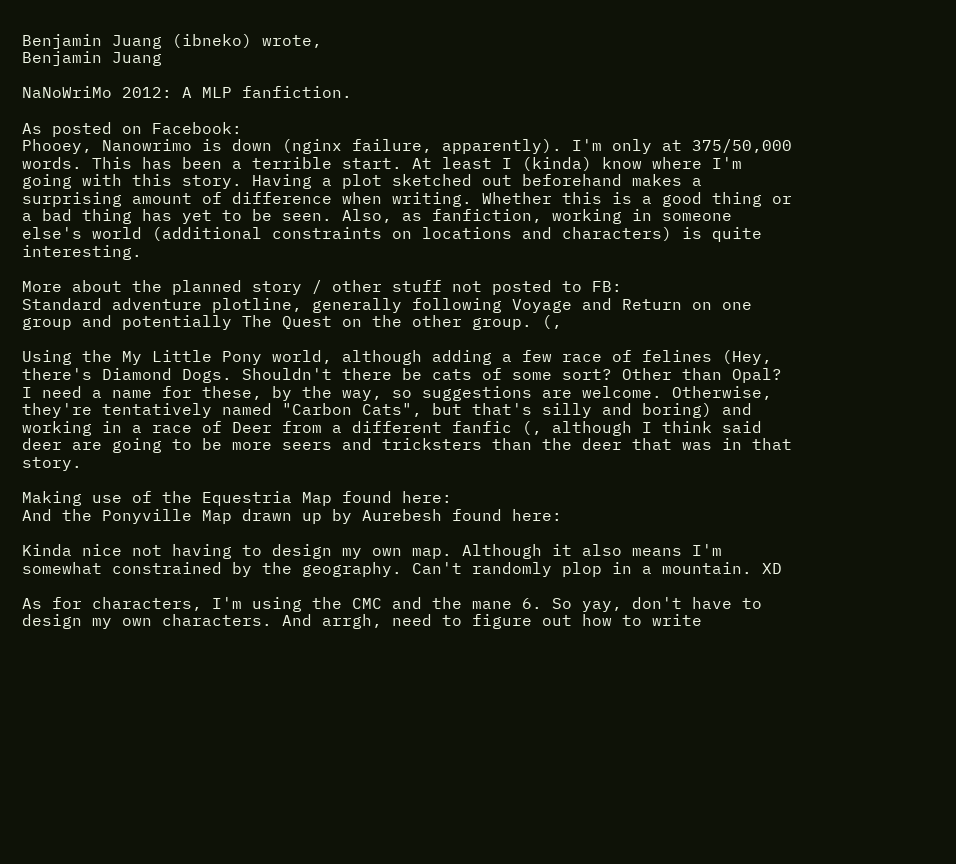Benjamin Juang (ibneko) wrote,
Benjamin Juang

NaNoWriMo 2012: A MLP fanfiction.

As posted on Facebook:
Phooey, Nanowrimo is down (nginx failure, apparently). I'm only at 375/50,000 words. This has been a terrible start. At least I (kinda) know where I'm going with this story. Having a plot sketched out beforehand makes a surprising amount of difference when writing. Whether this is a good thing or a bad thing has yet to be seen. Also, as fanfiction, working in someone else's world (additional constraints on locations and characters) is quite interesting.

More about the planned story / other stuff not posted to FB:
Standard adventure plotline, generally following Voyage and Return on one group and potentially The Quest on the other group. (,

Using the My Little Pony world, although adding a few race of felines (Hey, there's Diamond Dogs. Shouldn't there be cats of some sort? Other than Opal? I need a name for these, by the way, so suggestions are welcome. Otherwise, they're tentatively named "Carbon Cats", but that's silly and boring) and working in a race of Deer from a different fanfic (, although I think said deer are going to be more seers and tricksters than the deer that was in that story.

Making use of the Equestria Map found here:
And the Ponyville Map drawn up by Aurebesh found here:

Kinda nice not having to design my own map. Although it also means I'm somewhat constrained by the geography. Can't randomly plop in a mountain. XD

As for characters, I'm using the CMC and the mane 6. So yay, don't have to design my own characters. And arrgh, need to figure out how to write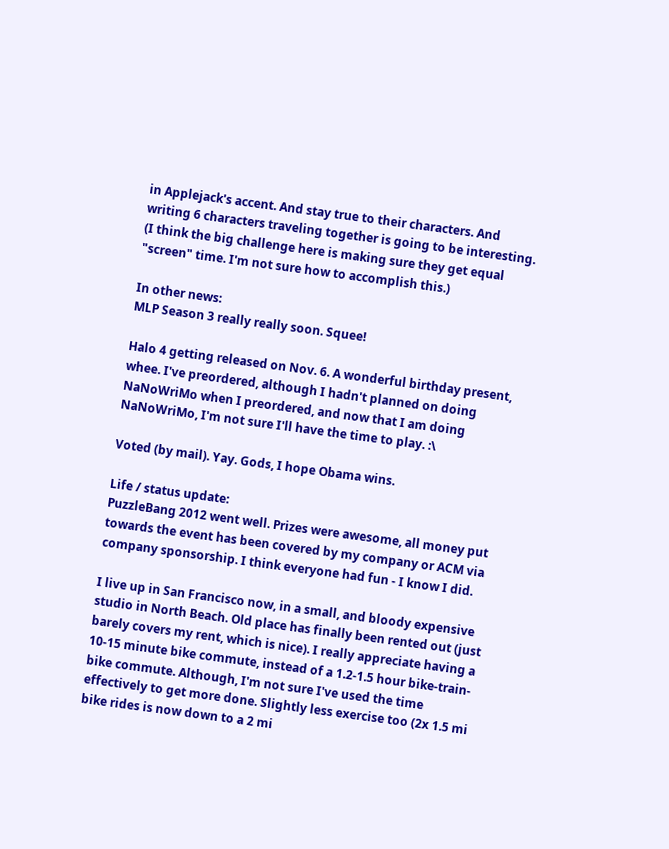in Applejack's accent. And stay true to their characters. And writing 6 characters traveling together is going to be interesting. (I think the big challenge here is making sure they get equal "screen" time. I'm not sure how to accomplish this.)

In other news:
MLP Season 3 really really soon. Squee!

Halo 4 getting released on Nov. 6. A wonderful birthday present, whee. I've preordered, although I hadn't planned on doing NaNoWriMo when I preordered, and now that I am doing NaNoWriMo, I'm not sure I'll have the time to play. :\

Voted (by mail). Yay. Gods, I hope Obama wins.

Life / status update:
PuzzleBang 2012 went well. Prizes were awesome, all money put towards the event has been covered by my company or ACM via company sponsorship. I think everyone had fun - I know I did.

I live up in San Francisco now, in a small, and bloody expensive studio in North Beach. Old place has finally been rented out (just barely covers my rent, which is nice). I really appreciate having a 10-15 minute bike commute, instead of a 1.2-1.5 hour bike-train-bike commute. Although, I'm not sure I've used the time effectively to get more done. Slightly less exercise too (2x 1.5 mi bike rides is now down to a 2 mi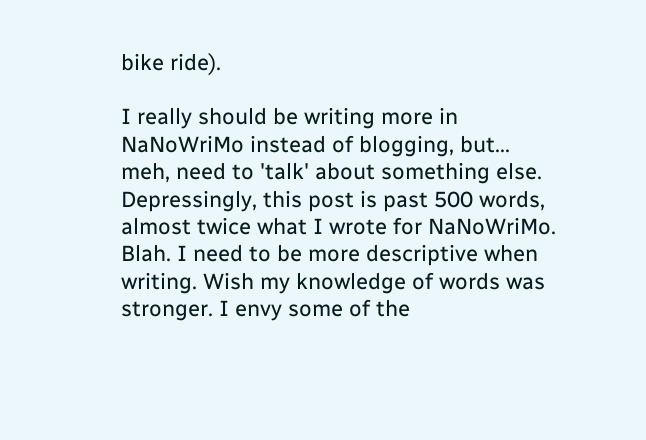bike ride).

I really should be writing more in NaNoWriMo instead of blogging, but... meh, need to 'talk' about something else. Depressingly, this post is past 500 words, almost twice what I wrote for NaNoWriMo. Blah. I need to be more descriptive when writing. Wish my knowledge of words was stronger. I envy some of the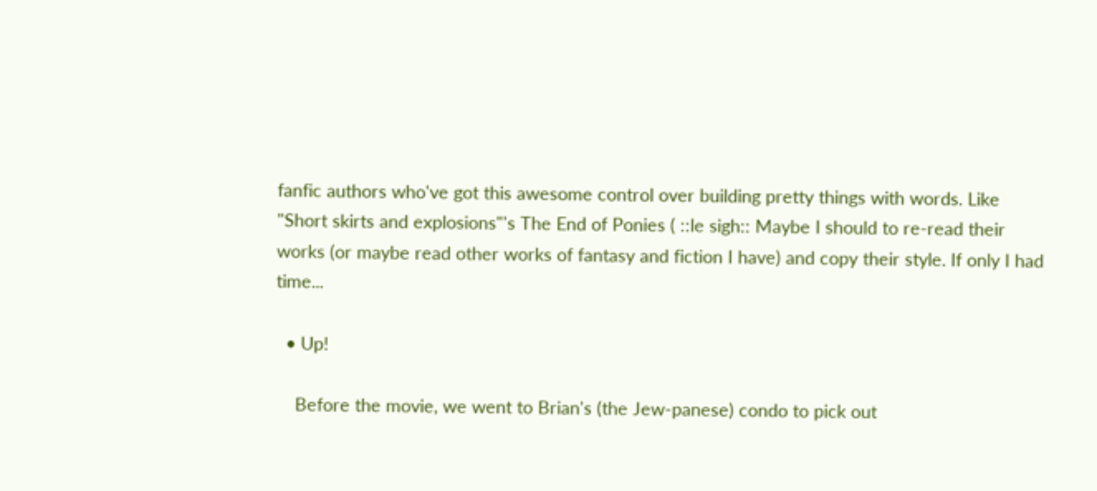fanfic authors who've got this awesome control over building pretty things with words. Like "Short skirts and explosions"'s The End of Ponies ( ::le sigh:: Maybe I should to re-read their works (or maybe read other works of fantasy and fiction I have) and copy their style. If only I had time...

  • Up!

    Before the movie, we went to Brian's (the Jew-panese) condo to pick out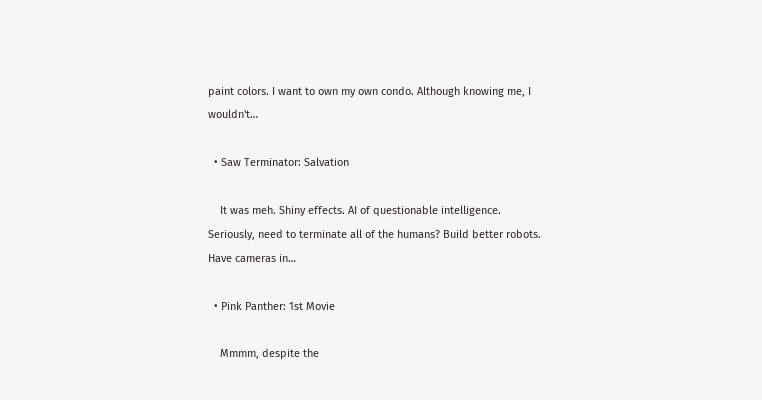paint colors. I want to own my own condo. Although knowing me, I wouldn't…

  • Saw Terminator: Salvation

    It was meh. Shiny effects. AI of questionable intelligence. Seriously, need to terminate all of the humans? Build better robots. Have cameras in…

  • Pink Panther: 1st Movie

    Mmmm, despite the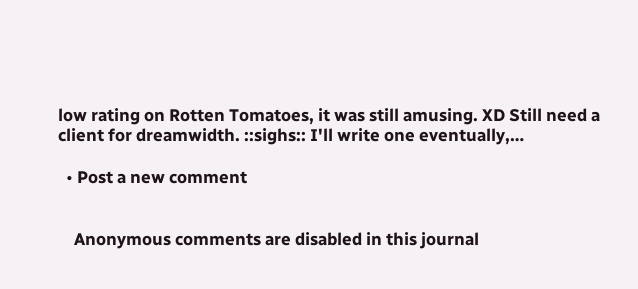low rating on Rotten Tomatoes, it was still amusing. XD Still need a client for dreamwidth. ::sighs:: I'll write one eventually,…

  • Post a new comment


    Anonymous comments are disabled in this journal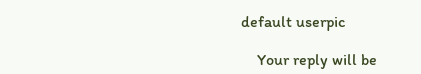default userpic

    Your reply will be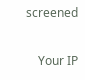screened

    Your IP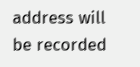address will be recorded